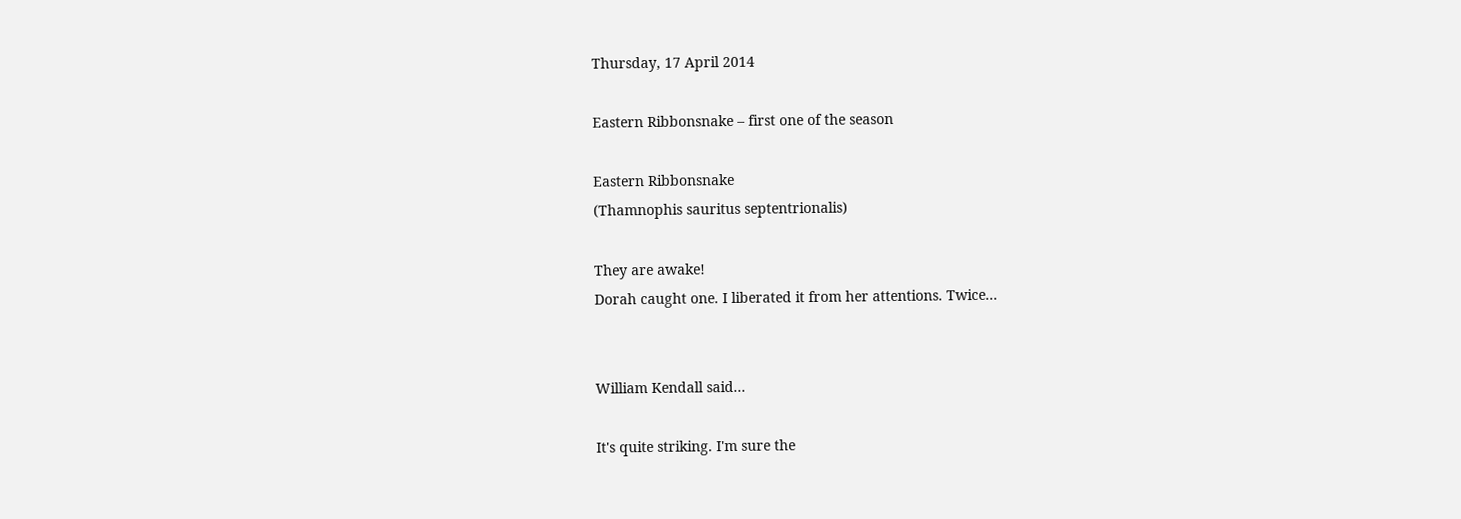Thursday, 17 April 2014

Eastern Ribbonsnake – first one of the season

Eastern Ribbonsnake
(Thamnophis sauritus septentrionalis)

They are awake!
Dorah caught one. I liberated it from her attentions. Twice...


William Kendall said...

It's quite striking. I'm sure the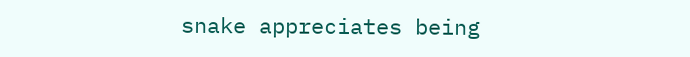snake appreciates being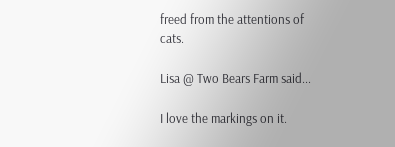freed from the attentions of cats.

Lisa @ Two Bears Farm said...

I love the markings on it.